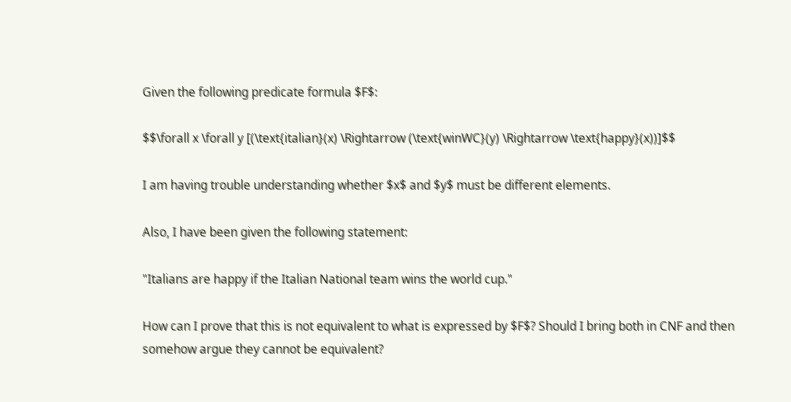Given the following predicate formula $F$:

$$\forall x \forall y [(\text{italian}(x) \Rightarrow (\text{winWC}(y) \Rightarrow \text{happy}(x))]$$

I am having trouble understanding whether $x$ and $y$ must be different elements.

Also, I have been given the following statement:

"Italians are happy if the Italian National team wins the world cup."

How can I prove that this is not equivalent to what is expressed by $F$? Should I bring both in CNF and then somehow argue they cannot be equivalent?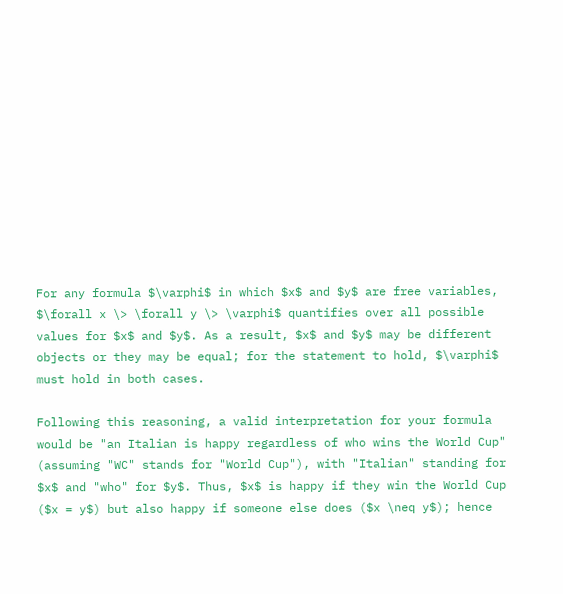For any formula $\varphi$ in which $x$ and $y$ are free variables, $\forall x \> \forall y \> \varphi$ quantifies over all possible values for $x$ and $y$. As a result, $x$ and $y$ may be different objects or they may be equal; for the statement to hold, $\varphi$ must hold in both cases.

Following this reasoning, a valid interpretation for your formula would be "an Italian is happy regardless of who wins the World Cup" (assuming "WC" stands for "World Cup"), with "Italian" standing for $x$ and "who" for $y$. Thus, $x$ is happy if they win the World Cup ($x = y$) but also happy if someone else does ($x \neq y$); hence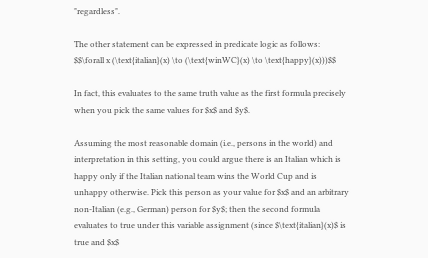"regardless".

The other statement can be expressed in predicate logic as follows: $$\forall x (\text{italian}(x) \to (\text{winWC}(x) \to \text{happy}(x)))$$

In fact, this evaluates to the same truth value as the first formula precisely when you pick the same values for $x$ and $y$.

Assuming the most reasonable domain (i.e., persons in the world) and interpretation in this setting, you could argue there is an Italian which is happy only if the Italian national team wins the World Cup and is unhappy otherwise. Pick this person as your value for $x$ and an arbitrary non-Italian (e.g., German) person for $y$; then the second formula evaluates to true under this variable assignment (since $\text{italian}(x)$ is true and $x$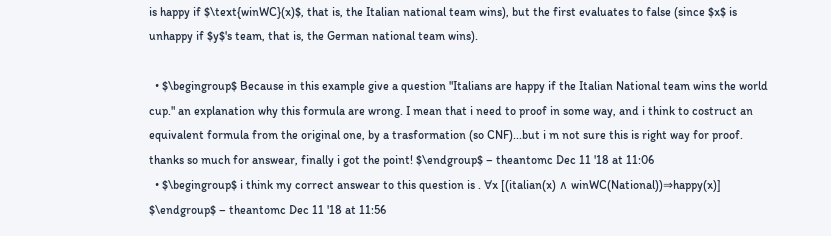is happy if $\text{winWC}(x)$, that is, the Italian national team wins), but the first evaluates to false (since $x$ is unhappy if $y$'s team, that is, the German national team wins).

  • $\begingroup$ Because in this example give a question "Italians are happy if the Italian National team wins the world cup." an explanation why this formula are wrong. I mean that i need to proof in some way, and i think to costruct an equivalent formula from the original one, by a trasformation (so CNF)...but i m not sure this is right way for proof. thanks so much for answear, finally i got the point! $\endgroup$ – theantomc Dec 11 '18 at 11:06
  • $\begingroup$ i think my correct answear to this question is . ∀x [(italian(x) ∧ winWC(National))⇒happy(x)] $\endgroup$ – theantomc Dec 11 '18 at 11:56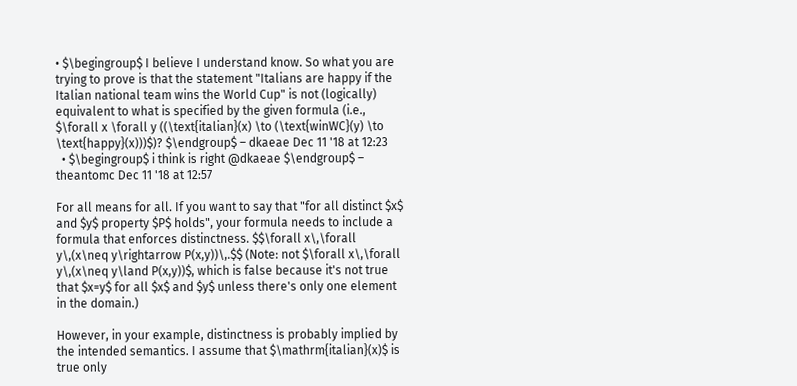• $\begingroup$ I believe I understand know. So what you are trying to prove is that the statement "Italians are happy if the Italian national team wins the World Cup" is not (logically) equivalent to what is specified by the given formula (i.e., $\forall x \forall y ((\text{italian}(x) \to (\text{winWC}(y) \to \text{happy}(x)))$)? $\endgroup$ – dkaeae Dec 11 '18 at 12:23
  • $\begingroup$ i think is right @dkaeae $\endgroup$ – theantomc Dec 11 '18 at 12:57

For all means for all. If you want to say that "for all distinct $x$ and $y$ property $P$ holds", your formula needs to include a formula that enforces distinctness. $$\forall x\,\forall y\,(x\neq y\rightarrow P(x,y))\,.$$ (Note: not $\forall x\,\forall y\,(x\neq y\land P(x,y))$, which is false because it's not true that $x=y$ for all $x$ and $y$ unless there's only one element in the domain.)

However, in your example, distinctness is probably implied by the intended semantics. I assume that $\mathrm{italian}(x)$ is true only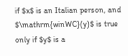if $x$ is an Italian person, and $\mathrm{winWC}(y)$ is true only if $y$ is a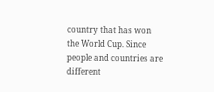country that has won the World Cup. Since people and countries are different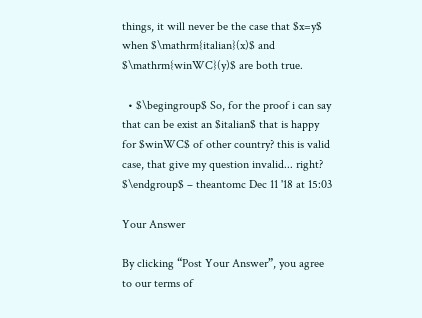things, it will never be the case that $x=y$ when $\mathrm{italian}(x)$ and $\mathrm{winWC}(y)$ are both true.

  • $\begingroup$ So, for the proof i can say that can be exist an $italian$ that is happy for $winWC$ of other country? this is valid case, that give my question invalid... right? $\endgroup$ – theantomc Dec 11 '18 at 15:03

Your Answer

By clicking “Post Your Answer”, you agree to our terms of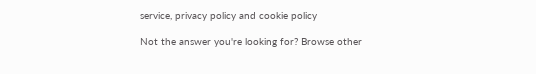service, privacy policy and cookie policy

Not the answer you're looking for? Browse other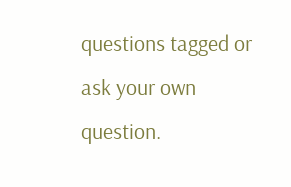questions tagged or ask your own question.